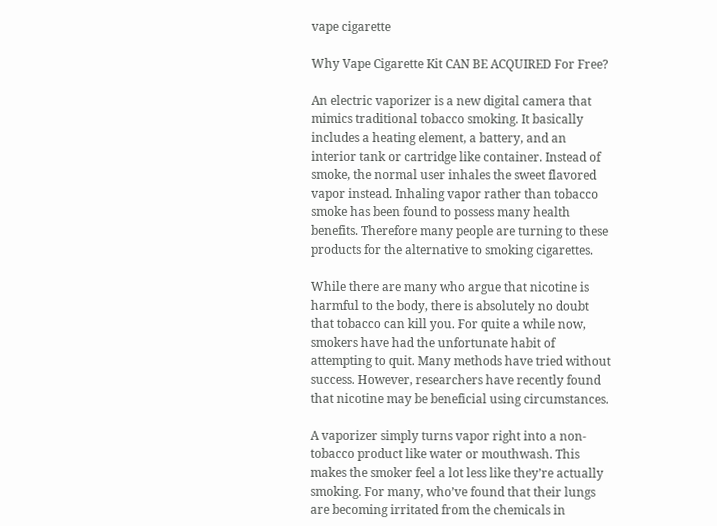vape cigarette

Why Vape Cigarette Kit CAN BE ACQUIRED For Free?

An electric vaporizer is a new digital camera that mimics traditional tobacco smoking. It basically includes a heating element, a battery, and an interior tank or cartridge like container. Instead of smoke, the normal user inhales the sweet flavored vapor instead. Inhaling vapor rather than tobacco smoke has been found to possess many health benefits. Therefore many people are turning to these products for the alternative to smoking cigarettes.

While there are many who argue that nicotine is harmful to the body, there is absolutely no doubt that tobacco can kill you. For quite a while now, smokers have had the unfortunate habit of attempting to quit. Many methods have tried without success. However, researchers have recently found that nicotine may be beneficial using circumstances.

A vaporizer simply turns vapor right into a non-tobacco product like water or mouthwash. This makes the smoker feel a lot less like they’re actually smoking. For many, who’ve found that their lungs are becoming irritated from the chemicals in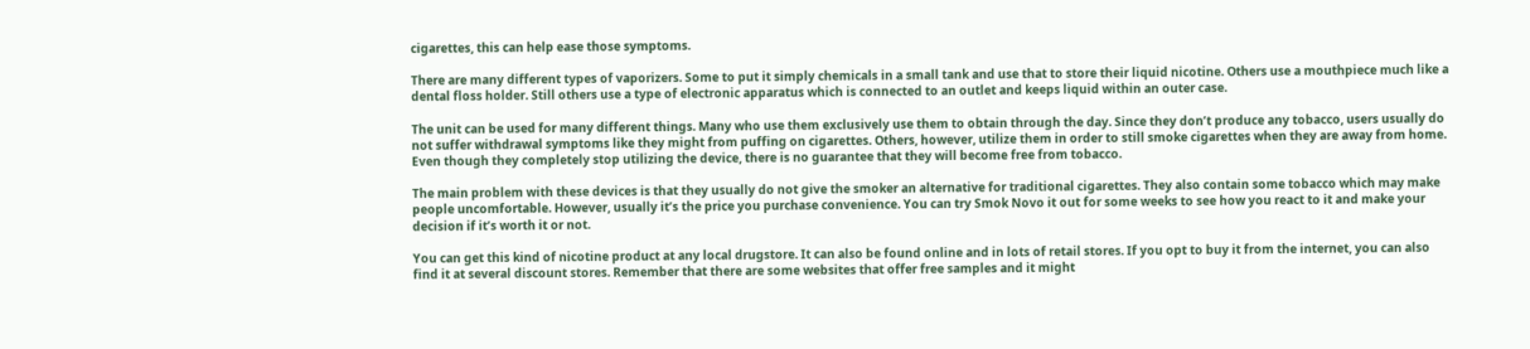cigarettes, this can help ease those symptoms.

There are many different types of vaporizers. Some to put it simply chemicals in a small tank and use that to store their liquid nicotine. Others use a mouthpiece much like a dental floss holder. Still others use a type of electronic apparatus which is connected to an outlet and keeps liquid within an outer case.

The unit can be used for many different things. Many who use them exclusively use them to obtain through the day. Since they don’t produce any tobacco, users usually do not suffer withdrawal symptoms like they might from puffing on cigarettes. Others, however, utilize them in order to still smoke cigarettes when they are away from home. Even though they completely stop utilizing the device, there is no guarantee that they will become free from tobacco.

The main problem with these devices is that they usually do not give the smoker an alternative for traditional cigarettes. They also contain some tobacco which may make people uncomfortable. However, usually it’s the price you purchase convenience. You can try Smok Novo it out for some weeks to see how you react to it and make your decision if it’s worth it or not.

You can get this kind of nicotine product at any local drugstore. It can also be found online and in lots of retail stores. If you opt to buy it from the internet, you can also find it at several discount stores. Remember that there are some websites that offer free samples and it might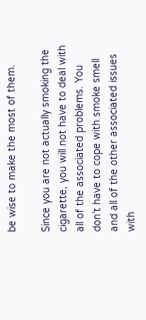be wise to make the most of them.

Since you are not actually smoking the cigarette, you will not have to deal with all of the associated problems. You don’t have to cope with smoke smell and all of the other associated issues with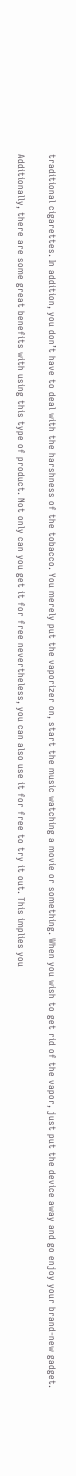traditional cigarettes. In addition, you don’t have to deal with the harshness of the tobacco. You merely put the vaporizer on, start the music watching a movie or something. When you wish to get rid of the vapor, just put the device away and go enjoy your brand-new gadget.

Additionally, there are some great benefits with using this type of product. Not only can you get it for free nevertheless, you can also use it for free to try it out. This implies you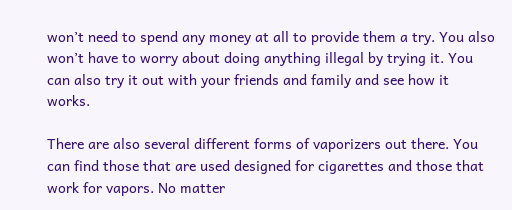won’t need to spend any money at all to provide them a try. You also won’t have to worry about doing anything illegal by trying it. You can also try it out with your friends and family and see how it works.

There are also several different forms of vaporizers out there. You can find those that are used designed for cigarettes and those that work for vapors. No matter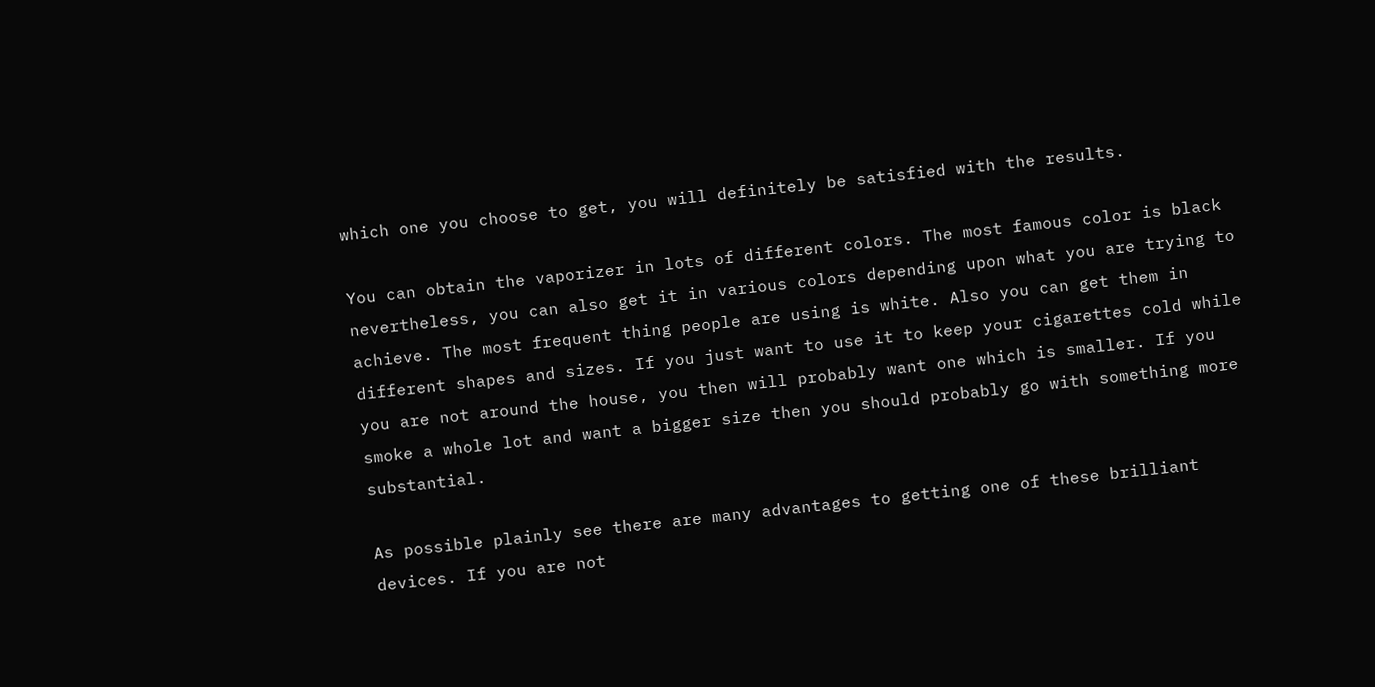which one you choose to get, you will definitely be satisfied with the results.

You can obtain the vaporizer in lots of different colors. The most famous color is black nevertheless, you can also get it in various colors depending upon what you are trying to achieve. The most frequent thing people are using is white. Also you can get them in different shapes and sizes. If you just want to use it to keep your cigarettes cold while you are not around the house, you then will probably want one which is smaller. If you smoke a whole lot and want a bigger size then you should probably go with something more substantial.

As possible plainly see there are many advantages to getting one of these brilliant devices. If you are not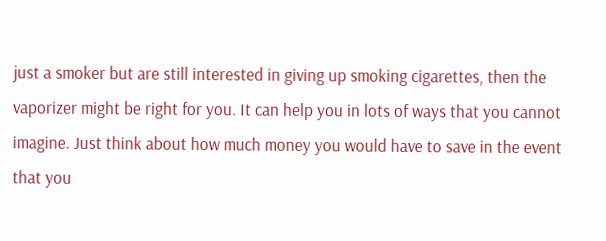just a smoker but are still interested in giving up smoking cigarettes, then the vaporizer might be right for you. It can help you in lots of ways that you cannot imagine. Just think about how much money you would have to save in the event that you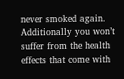never smoked again. Additionally you won’t suffer from the health effects that come with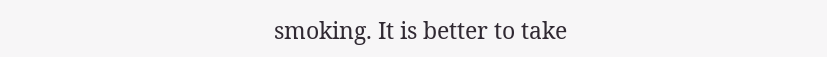smoking. It is better to take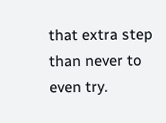that extra step than never to even try.